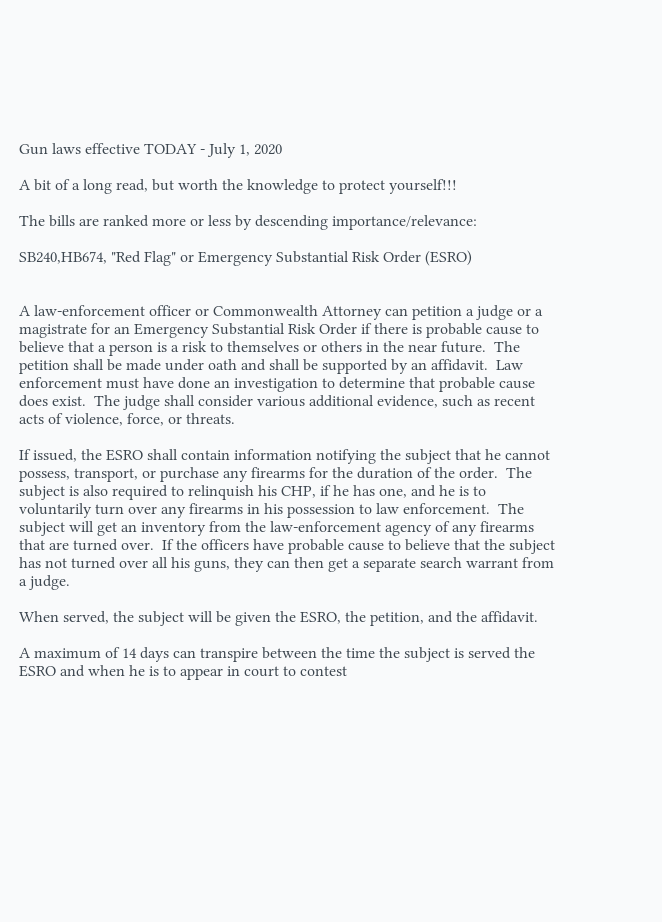Gun laws effective TODAY - July 1, 2020

A bit of a long read, but worth the knowledge to protect yourself!!!

The bills are ranked more or less by descending importance/relevance:

SB240,HB674, "Red Flag" or Emergency Substantial Risk Order (ESRO)


A law-enforcement officer or Commonwealth Attorney can petition a judge or a magistrate for an Emergency Substantial Risk Order if there is probable cause to believe that a person is a risk to themselves or others in the near future.  The petition shall be made under oath and shall be supported by an affidavit.  Law enforcement must have done an investigation to determine that probable cause does exist.  The judge shall consider various additional evidence, such as recent acts of violence, force, or threats.

If issued, the ESRO shall contain information notifying the subject that he cannot possess, transport, or purchase any firearms for the duration of the order.  The subject is also required to relinquish his CHP, if he has one, and he is to voluntarily turn over any firearms in his possession to law enforcement.  The subject will get an inventory from the law-enforcement agency of any firearms that are turned over.  If the officers have probable cause to believe that the subject has not turned over all his guns, they can then get a separate search warrant from a judge.

When served, the subject will be given the ESRO, the petition, and the affidavit.

A maximum of 14 days can transpire between the time the subject is served the ESRO and when he is to appear in court to contest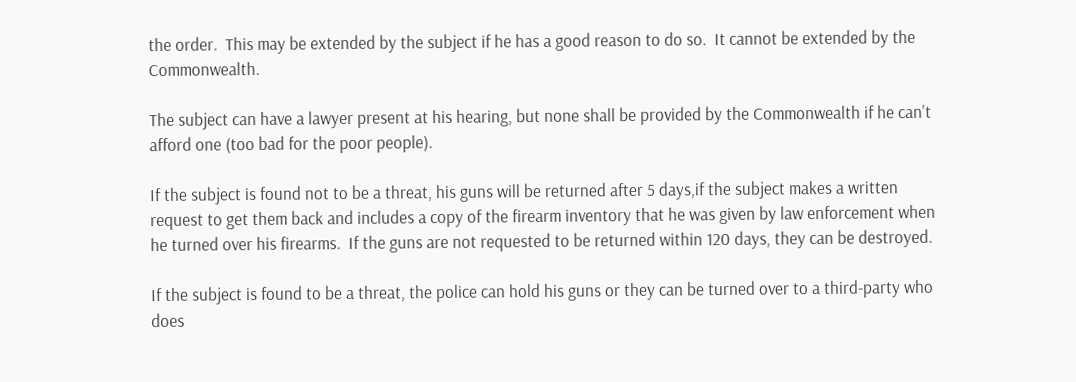the order.  This may be extended by the subject if he has a good reason to do so.  It cannot be extended by the Commonwealth.

The subject can have a lawyer present at his hearing, but none shall be provided by the Commonwealth if he can't afford one (too bad for the poor people).

If the subject is found not to be a threat, his guns will be returned after 5 days,if the subject makes a written request to get them back and includes a copy of the firearm inventory that he was given by law enforcement when he turned over his firearms.  If the guns are not requested to be returned within 120 days, they can be destroyed.

If the subject is found to be a threat, the police can hold his guns or they can be turned over to a third-party who does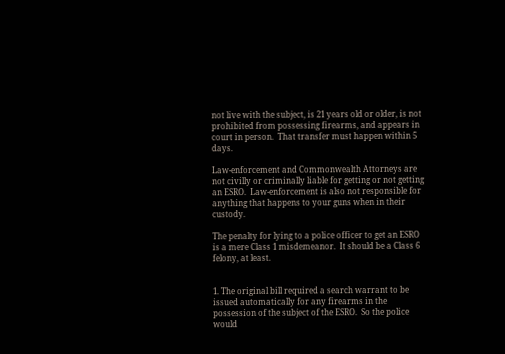not live with the subject, is 21 years old or older, is not prohibited from possessing firearms, and appears in court in person.  That transfer must happen within 5 days.

Law-enforcement and Commonwealth Attorneys are not civilly or criminally liable for getting or not getting an ESRO.  Law-enforcement is also not responsible for anything that happens to your guns when in their custody.

The penalty for lying to a police officer to get an ESRO is a mere Class 1 misdemeanor.  It should be a Class 6 felony, at least.


1. The original bill required a search warrant to be issued automatically for any firearms in the possession of the subject of the ESRO.  So the police would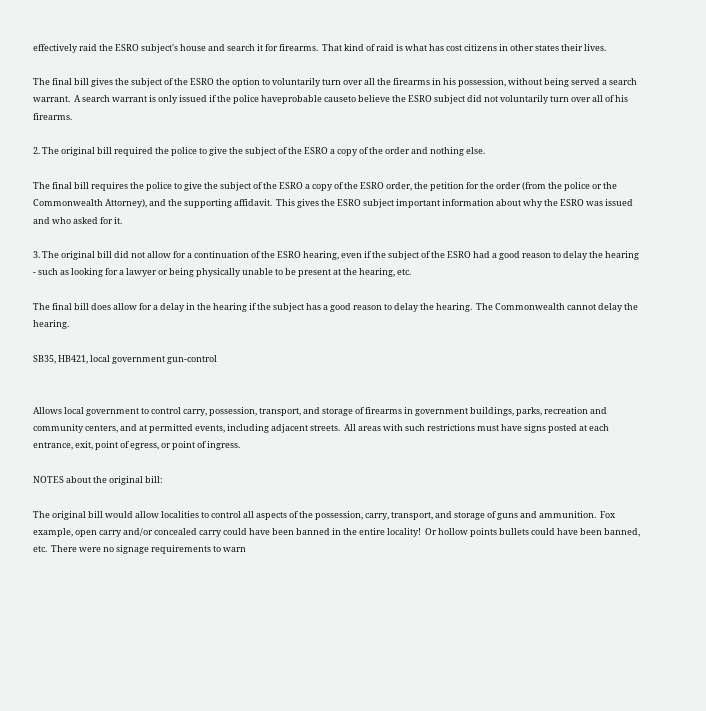effectively raid the ESRO subject's house and search it for firearms.  That kind of raid is what has cost citizens in other states their lives.

The final bill gives the subject of the ESRO the option to voluntarily turn over all the firearms in his possession, without being served a search warrant.  A search warrant is only issued if the police haveprobable causeto believe the ESRO subject did not voluntarily turn over all of his firearms.

2. The original bill required the police to give the subject of the ESRO a copy of the order and nothing else.

The final bill requires the police to give the subject of the ESRO a copy of the ESRO order, the petition for the order (from the police or the Commonwealth Attorney), and the supporting affidavit.  This gives the ESRO subject important information about why the ESRO was issued and who asked for it.

3. The original bill did not allow for a continuation of the ESRO hearing, even if the subject of the ESRO had a good reason to delay the hearing - such as looking for a lawyer or being physically unable to be present at the hearing, etc.

The final bill does allow for a delay in the hearing if the subject has a good reason to delay the hearing.  The Commonwealth cannot delay the hearing.

SB35, HB421, local government gun-control


Allows local government to control carry, possession, transport, and storage of firearms in government buildings, parks, recreation and community centers, and at permitted events, including adjacent streets.  All areas with such restrictions must have signs posted at each entrance, exit, point of egress, or point of ingress.

NOTES about the original bill:

The original bill would allow localities to control all aspects of the possession, carry, transport, and storage of guns and ammunition.  Fox example, open carry and/or concealed carry could have been banned in the entire locality!  Or hollow points bullets could have been banned, etc.  There were no signage requirements to warn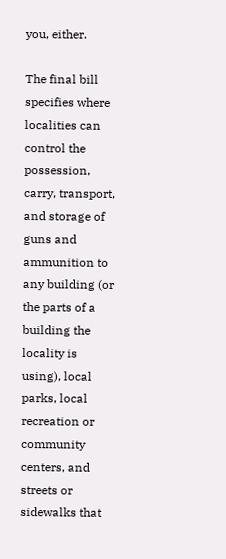you, either.

The final bill specifies where localities can control the possession, carry, transport, and storage of guns and ammunition to any building (or the parts of a building the locality is using), local parks, local recreation or community centers, and streets or sidewalks that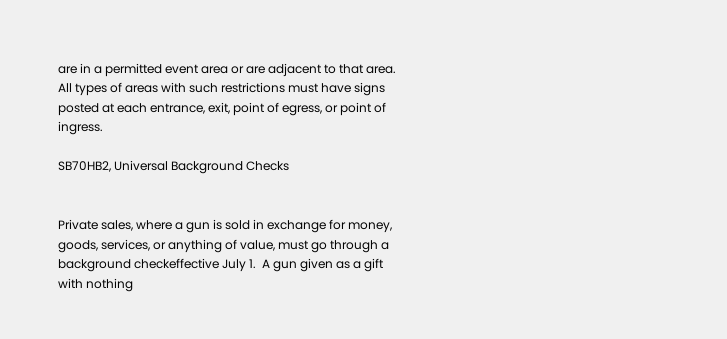are in a permitted event area or are adjacent to that area.  All types of areas with such restrictions must have signs posted at each entrance, exit, point of egress, or point of ingress.

SB70HB2, Universal Background Checks


Private sales, where a gun is sold in exchange for money, goods, services, or anything of value, must go through a background checkeffective July 1.  A gun given as a gift with nothing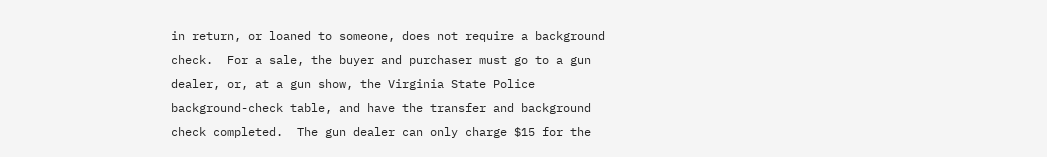in return, or loaned to someone, does not require a background check.  For a sale, the buyer and purchaser must go to a gun dealer, or, at a gun show, the Virginia State Police background-check table, and have the transfer and background check completed.  The gun dealer can only charge $15 for the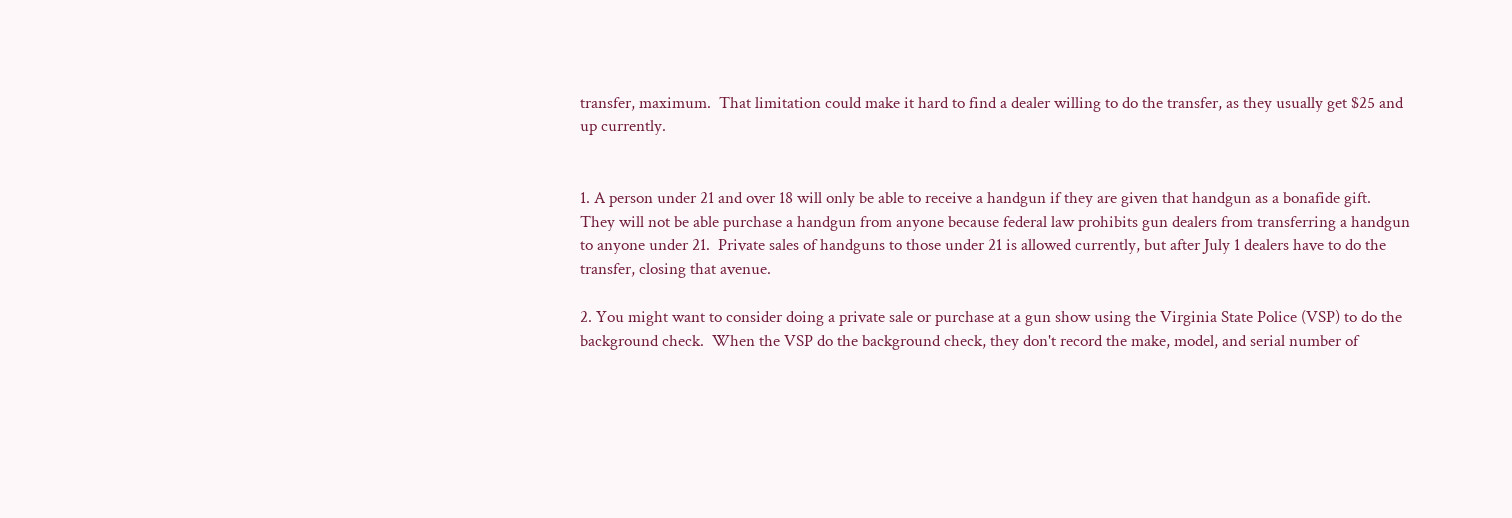transfer, maximum.  That limitation could make it hard to find a dealer willing to do the transfer, as they usually get $25 and up currently.


1. A person under 21 and over 18 will only be able to receive a handgun if they are given that handgun as a bonafide gift.  They will not be able purchase a handgun from anyone because federal law prohibits gun dealers from transferring a handgun to anyone under 21.  Private sales of handguns to those under 21 is allowed currently, but after July 1 dealers have to do the transfer, closing that avenue.

2. You might want to consider doing a private sale or purchase at a gun show using the Virginia State Police (VSP) to do the background check.  When the VSP do the background check, they don't record the make, model, and serial number of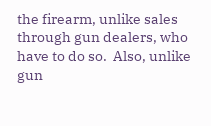the firearm, unlike sales through gun dealers, who have to do so.  Also, unlike gun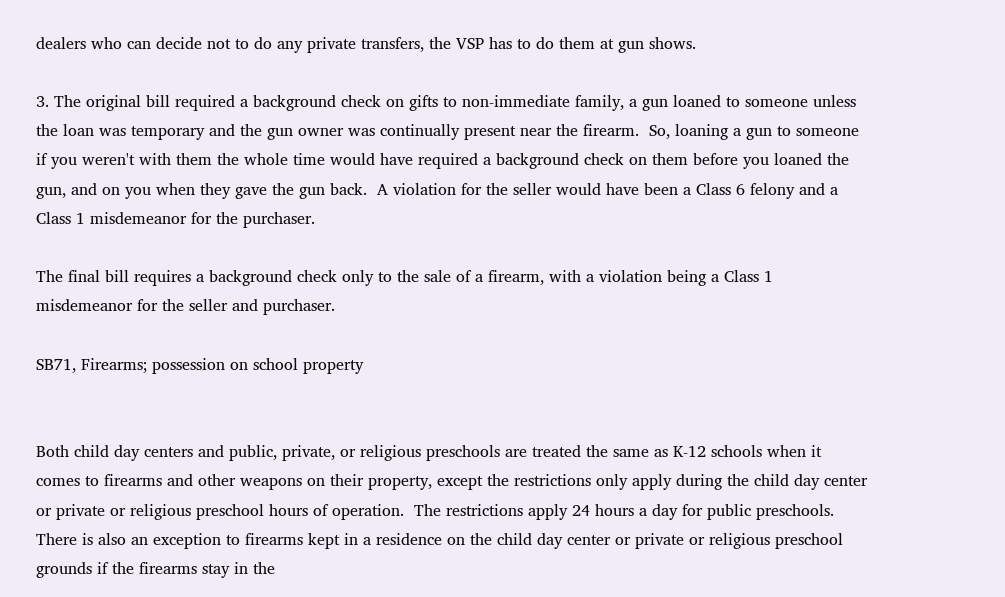dealers who can decide not to do any private transfers, the VSP has to do them at gun shows.

3. The original bill required a background check on gifts to non-immediate family, a gun loaned to someone unless the loan was temporary and the gun owner was continually present near the firearm.  So, loaning a gun to someone if you weren't with them the whole time would have required a background check on them before you loaned the gun, and on you when they gave the gun back.  A violation for the seller would have been a Class 6 felony and a Class 1 misdemeanor for the purchaser.

The final bill requires a background check only to the sale of a firearm, with a violation being a Class 1 misdemeanor for the seller and purchaser.

SB71, Firearms; possession on school property


Both child day centers and public, private, or religious preschools are treated the same as K-12 schools when it comes to firearms and other weapons on their property, except the restrictions only apply during the child day center or private or religious preschool hours of operation.  The restrictions apply 24 hours a day for public preschools.  There is also an exception to firearms kept in a residence on the child day center or private or religious preschool grounds if the firearms stay in the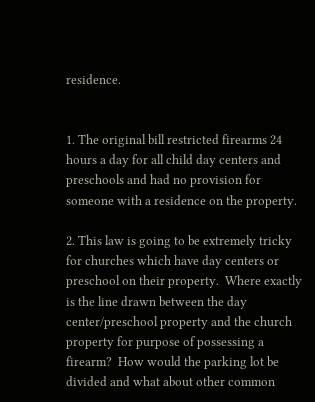residence.


1. The original bill restricted firearms 24 hours a day for all child day centers and preschools and had no provision for someone with a residence on the property.

2. This law is going to be extremely tricky for churches which have day centers or preschool on their property.  Where exactly is the line drawn between the day center/preschool property and the church property for purpose of possessing a firearm?  How would the parking lot be divided and what about other common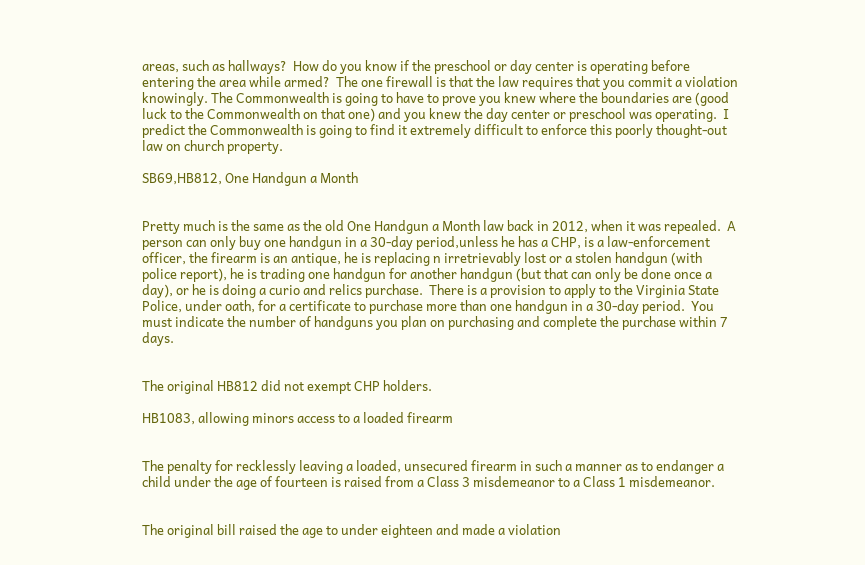areas, such as hallways?  How do you know if the preschool or day center is operating before entering the area while armed?  The one firewall is that the law requires that you commit a violation knowingly. The Commonwealth is going to have to prove you knew where the boundaries are (good luck to the Commonwealth on that one) and you knew the day center or preschool was operating.  I predict the Commonwealth is going to find it extremely difficult to enforce this poorly thought-out law on church property.

SB69,HB812, One Handgun a Month


Pretty much is the same as the old One Handgun a Month law back in 2012, when it was repealed.  A person can only buy one handgun in a 30-day period,unless he has a CHP, is a law-enforcement officer, the firearm is an antique, he is replacing n irretrievably lost or a stolen handgun (with police report), he is trading one handgun for another handgun (but that can only be done once a day), or he is doing a curio and relics purchase.  There is a provision to apply to the Virginia State Police, under oath, for a certificate to purchase more than one handgun in a 30-day period.  You must indicate the number of handguns you plan on purchasing and complete the purchase within 7 days.


The original HB812 did not exempt CHP holders.

HB1083, allowing minors access to a loaded firearm


The penalty for recklessly leaving a loaded, unsecured firearm in such a manner as to endanger a child under the age of fourteen is raised from a Class 3 misdemeanor to a Class 1 misdemeanor.


The original bill raised the age to under eighteen and made a violation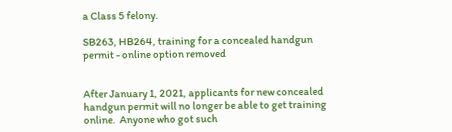a Class 5 felony.

SB263, HB264, training for a concealed handgun permit - online option removed


After January 1, 2021, applicants for new concealed handgun permit will no longer be able to get training online.  Anyone who got such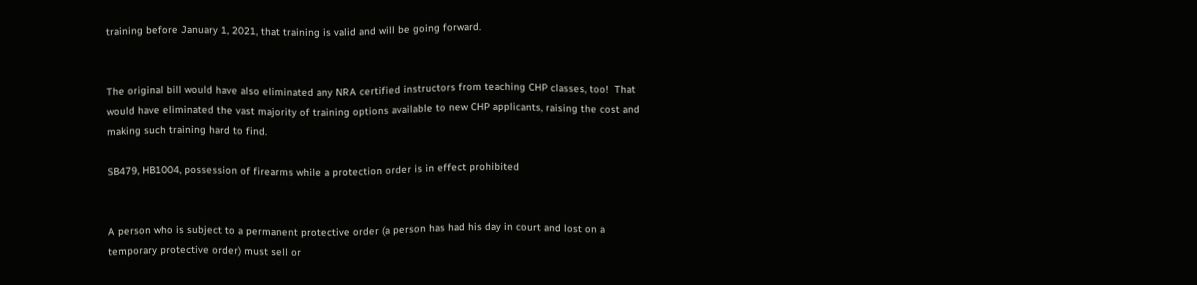training before January 1, 2021, that training is valid and will be going forward.


The original bill would have also eliminated any NRA certified instructors from teaching CHP classes, too!  That would have eliminated the vast majority of training options available to new CHP applicants, raising the cost and making such training hard to find.

SB479, HB1004, possession of firearms while a protection order is in effect prohibited


A person who is subject to a permanent protective order (a person has had his day in court and lost on a temporary protective order) must sell or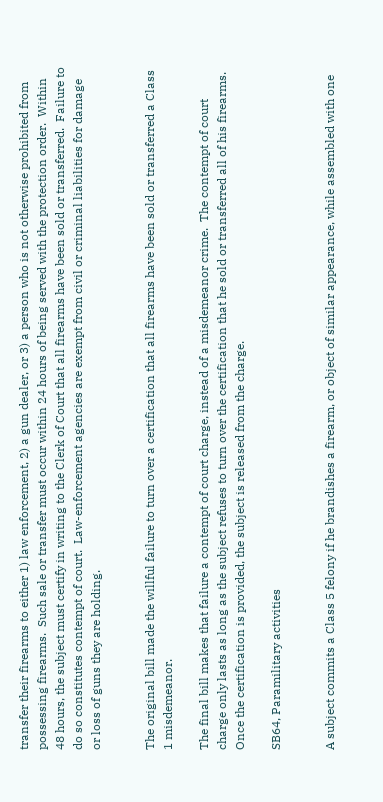transfer their firearms to either 1) law enforcement, 2) a gun dealer, or 3) a person who is not otherwise prohibited from possessing firearms.  Such sale or transfer must occur within 24 hours of being served with the protection order.  Within 48 hours, the subject must certify in writing to the Clerk of Court that all firearms have been sold or transferred.  Failure to do so constitutes contempt of court.  Law-enforcement agencies are exempt from civil or criminal liabilities for damage or loss of guns they are holding.


The original bill made the willful failure to turn over a certification that all firearms have been sold or transferred a Class 1 misdemeanor.

The final bill makes that failure a contempt of court charge, instead of a misdemeanor crime.  The contempt of court charge only lasts as long as the subject refuses to turn over the certification that he sold or transferred all of his firearms.  Once the certification is provided, the subject is released from the charge.

SB64, Paramilitary activities


A subject commits a Class 5 felony if he brandishes a firearm, or object of similar appearance, while assembled with one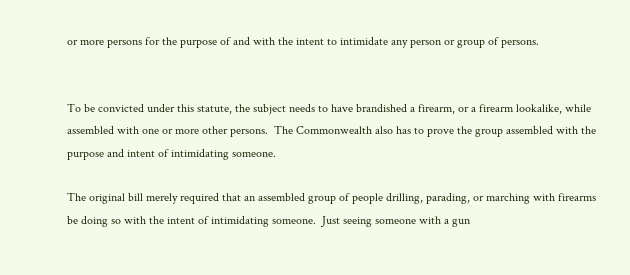or more persons for the purpose of and with the intent to intimidate any person or group of persons.


To be convicted under this statute, the subject needs to have brandished a firearm, or a firearm lookalike, while assembled with one or more other persons.  The Commonwealth also has to prove the group assembled with the purpose and intent of intimidating someone.

The original bill merely required that an assembled group of people drilling, parading, or marching with firearms be doing so with the intent of intimidating someone.  Just seeing someone with a gun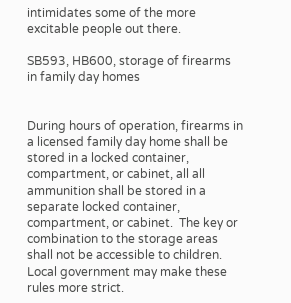intimidates some of the more excitable people out there.

SB593, HB600, storage of firearms in family day homes


During hours of operation, firearms in a licensed family day home shall be stored in a locked container, compartment, or cabinet, all all ammunition shall be stored in a separate locked container, compartment, or cabinet.  The key or combination to the storage areas shall not be accessible to children.  Local government may make these rules more strict.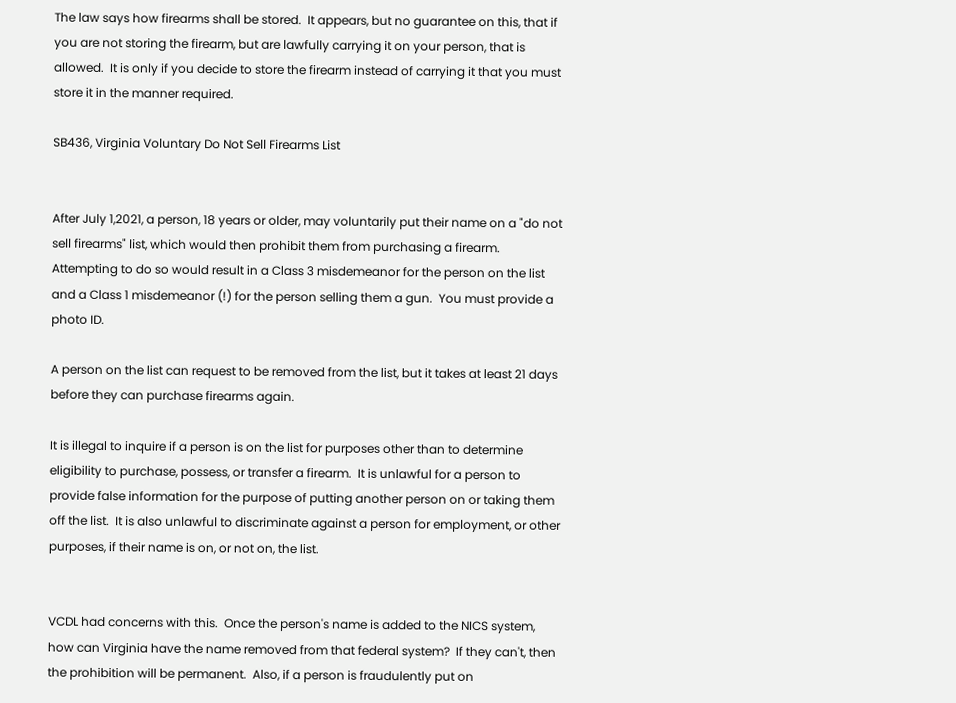The law says how firearms shall be stored.  It appears, but no guarantee on this, that if you are not storing the firearm, but are lawfully carrying it on your person, that is allowed.  It is only if you decide to store the firearm instead of carrying it that you must store it in the manner required.

SB436, Virginia Voluntary Do Not Sell Firearms List


After July 1,2021, a person, 18 years or older, may voluntarily put their name on a "do not sell firearms" list, which would then prohibit them from purchasing a firearm.  Attempting to do so would result in a Class 3 misdemeanor for the person on the list and a Class 1 misdemeanor (!) for the person selling them a gun.  You must provide a photo ID.

A person on the list can request to be removed from the list, but it takes at least 21 days before they can purchase firearms again.

It is illegal to inquire if a person is on the list for purposes other than to determine eligibility to purchase, possess, or transfer a firearm.  It is unlawful for a person to provide false information for the purpose of putting another person on or taking them off the list.  It is also unlawful to discriminate against a person for employment, or other purposes, if their name is on, or not on, the list.


VCDL had concerns with this.  Once the person's name is added to the NICS system, how can Virginia have the name removed from that federal system?  If they can't, then the prohibition will be permanent.  Also, if a person is fraudulently put on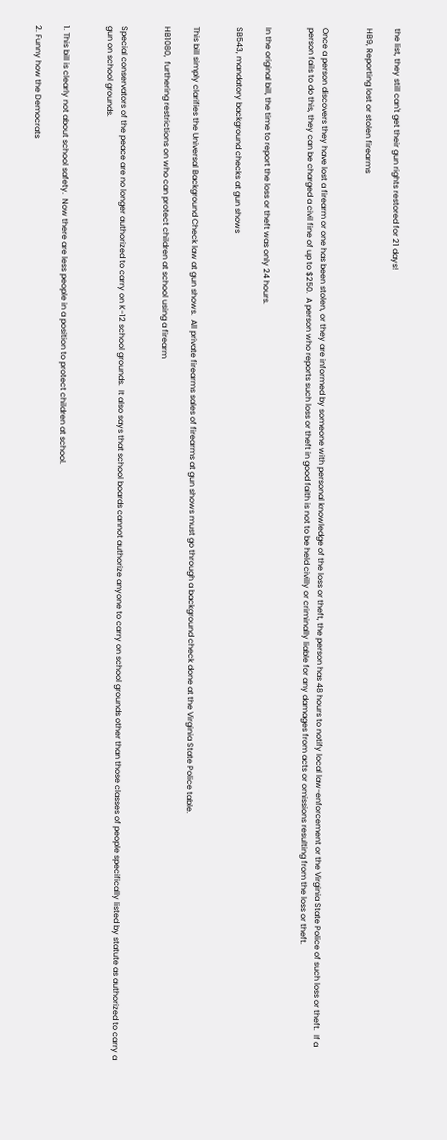the list, they still can't get their gun rights restored for 21 days!

HB9, Reporting lost or stolen firearms


Once a person discovers they have lost a firearm or one has been stolen, or they are informed by someone with personal knowledge of the loss or theft, the person has 48 hours to notify local law-enforcement or the Virginia State Police of such loss or theft.  If a person fails to do this, they can be charged a civil fine of up to $250.  A person who reports such loss or theft in good faith is not to be held civilly or criminally liable for any damages from acts or omissions resulting from the loss or theft.


In the original bill, the time to report the loss or theft was only 24 hours.

SB543, mandatory background checks at gun shows


This bill simply clarifies the Universal Background Check law at gun shows.  All private firearms sales of firearms at gun shows must go through a background check done at the Virginia State Police table.

HB1080,  furthering restrictions on who can protect children at school using a firearm


Special conservators of the peace are no longer authorized to carry on K-12 school grounds.  It also says that school boards cannot authorize anyone to carry on school grounds other than those classes of people specifically listed by statute as authorized to carry a gun on school grounds.


1. This bill is clearly not about school safety.  Now there are less people in a position to protect children at school.

2. Funny how the Democrats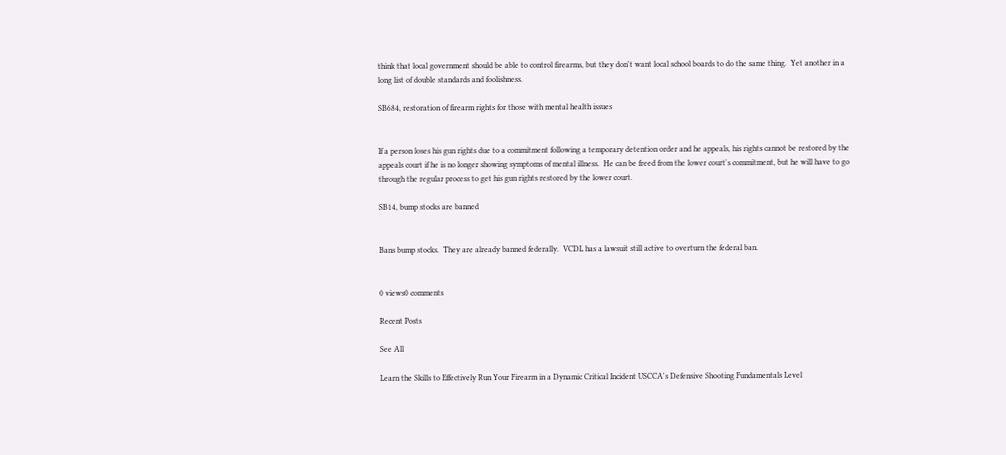think that local government should be able to control firearms, but they don't want local school boards to do the same thing.  Yet another in a long list of double standards and foolishness.

SB684, restoration of firearm rights for those with mental health issues


If a person loses his gun rights due to a commitment following a temporary detention order and he appeals, his rights cannot be restored by the appeals court if he is no longer showing symptoms of mental illness.  He can be freed from the lower court's commitment, but he will have to go through the regular process to get his gun rights restored by the lower court.

SB14, bump stocks are banned


Bans bump stocks.  They are already banned federally.  VCDL has a lawsuit still active to overturn the federal ban.


0 views0 comments

Recent Posts

See All

Learn the Skills to Effectively Run Your Firearm in a Dynamic Critical Incident USCCA's Defensive Shooting Fundamentals Level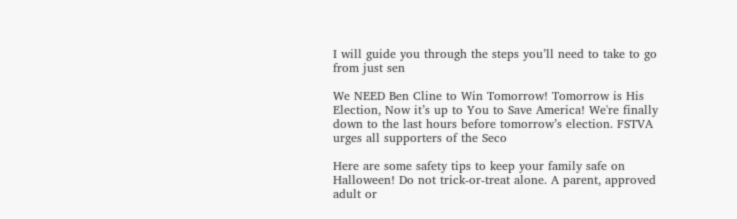I will guide you through the steps you’ll need to take to go from just sen

We NEED Ben Cline to Win Tomorrow! Tomorrow is His Election, Now it’s up to You to Save America! We're finally down to the last hours before tomorrow’s election. FSTVA urges all supporters of the Seco

Here are some safety tips to keep your family safe on Halloween! Do not trick-or-treat alone. A parent, approved adult or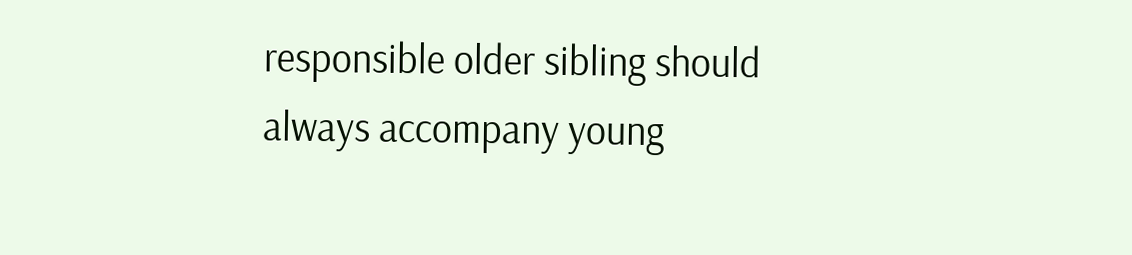responsible older sibling should always accompany young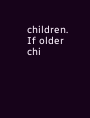children. If older chi